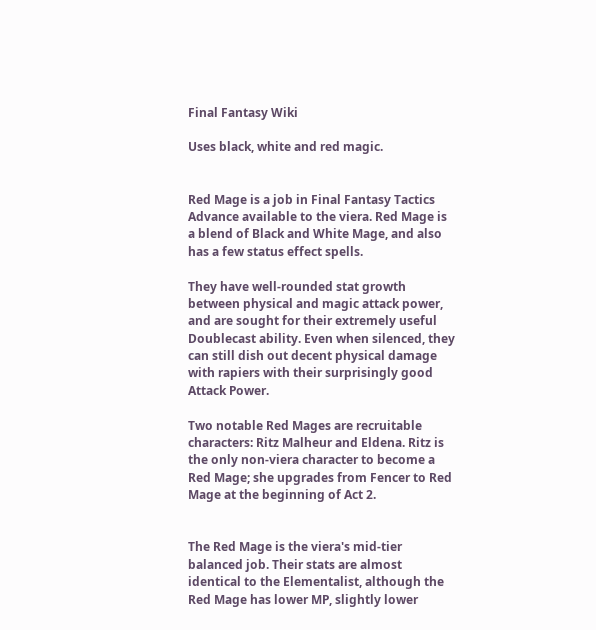Final Fantasy Wiki

Uses black, white and red magic.


Red Mage is a job in Final Fantasy Tactics Advance available to the viera. Red Mage is a blend of Black and White Mage, and also has a few status effect spells.

They have well-rounded stat growth between physical and magic attack power, and are sought for their extremely useful Doublecast ability. Even when silenced, they can still dish out decent physical damage with rapiers with their surprisingly good Attack Power.

Two notable Red Mages are recruitable characters: Ritz Malheur and Eldena. Ritz is the only non-viera character to become a Red Mage; she upgrades from Fencer to Red Mage at the beginning of Act 2.


The Red Mage is the viera's mid-tier balanced job. Their stats are almost identical to the Elementalist, although the Red Mage has lower MP, slightly lower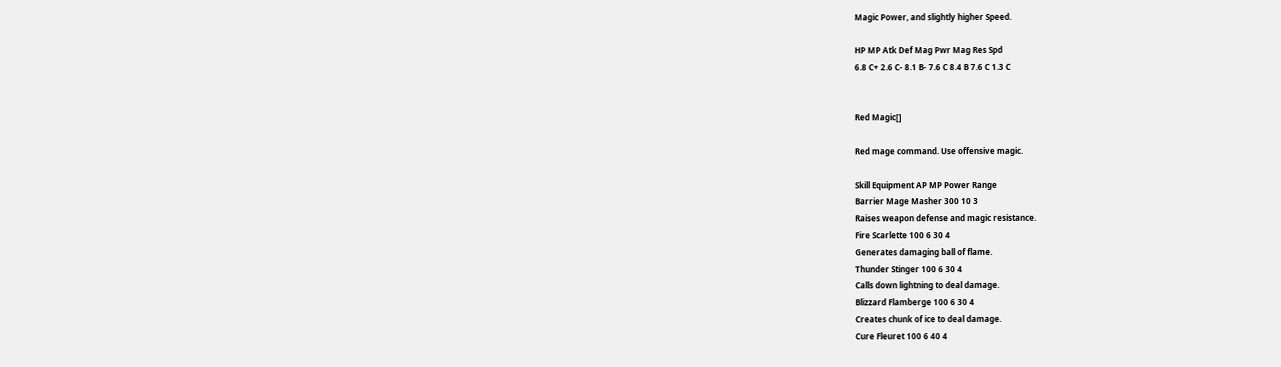Magic Power, and slightly higher Speed.

HP MP Atk Def Mag Pwr Mag Res Spd
6.8 C+ 2.6 C- 8.1 B- 7.6 C 8.4 B 7.6 C 1.3 C


Red Magic[]

Red mage command. Use offensive magic.

Skill Equipment AP MP Power Range
Barrier Mage Masher 300 10 3
Raises weapon defense and magic resistance.
Fire Scarlette 100 6 30 4
Generates damaging ball of flame.
Thunder Stinger 100 6 30 4
Calls down lightning to deal damage.
Blizzard Flamberge 100 6 30 4
Creates chunk of ice to deal damage.
Cure Fleuret 100 6 40 4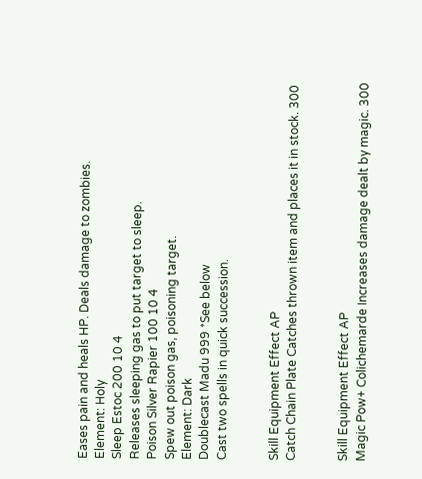Eases pain and heals HP. Deals damage to zombies.
Element: Holy
Sleep Estoc 200 10 4
Releases sleeping gas to put target to sleep.
Poison Silver Rapier 100 10 4
Spew out poison gas, poisoning target.
Element: Dark
Doublecast Madu 999 *See below
Cast two spells in quick succession.


Skill Equipment Effect AP
Catch Chain Plate Catches thrown item and places it in stock. 300


Skill Equipment Effect AP
Magic Pow+ Colichemarde Increases damage dealt by magic. 300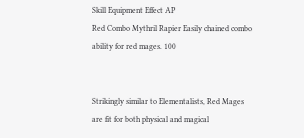Skill Equipment Effect AP
Red Combo Mythril Rapier Easily chained combo ability for red mages. 100


Strikingly similar to Elementalists, Red Mages are fit for both physical and magical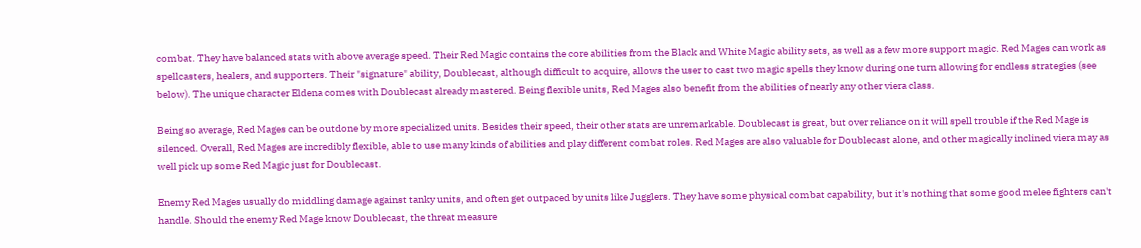combat. They have balanced stats with above average speed. Their Red Magic contains the core abilities from the Black and White Magic ability sets, as well as a few more support magic. Red Mages can work as spellcasters, healers, and supporters. Their "signature" ability, Doublecast, although difficult to acquire, allows the user to cast two magic spells they know during one turn allowing for endless strategies (see below). The unique character Eldena comes with Doublecast already mastered. Being flexible units, Red Mages also benefit from the abilities of nearly any other viera class.

Being so average, Red Mages can be outdone by more specialized units. Besides their speed, their other stats are unremarkable. Doublecast is great, but over reliance on it will spell trouble if the Red Mage is silenced. Overall, Red Mages are incredibly flexible, able to use many kinds of abilities and play different combat roles. Red Mages are also valuable for Doublecast alone, and other magically inclined viera may as well pick up some Red Magic just for Doublecast.

Enemy Red Mages usually do middling damage against tanky units, and often get outpaced by units like Jugglers. They have some physical combat capability, but it's nothing that some good melee fighters can't handle. Should the enemy Red Mage know Doublecast, the threat measure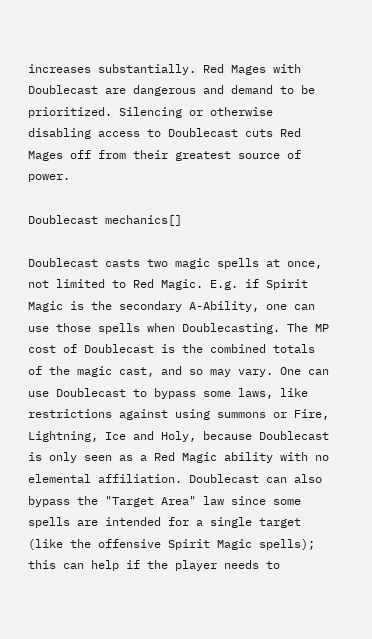increases substantially. Red Mages with Doublecast are dangerous and demand to be prioritized. Silencing or otherwise disabling access to Doublecast cuts Red Mages off from their greatest source of power.

Doublecast mechanics[]

Doublecast casts two magic spells at once, not limited to Red Magic. E.g. if Spirit Magic is the secondary A-Ability, one can use those spells when Doublecasting. The MP cost of Doublecast is the combined totals of the magic cast, and so may vary. One can use Doublecast to bypass some laws, like restrictions against using summons or Fire, Lightning, Ice and Holy, because Doublecast is only seen as a Red Magic ability with no elemental affiliation. Doublecast can also bypass the "Target Area" law since some spells are intended for a single target (like the offensive Spirit Magic spells); this can help if the player needs to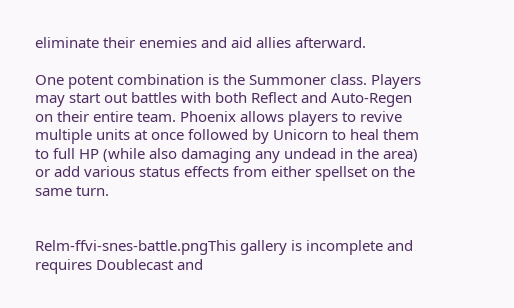eliminate their enemies and aid allies afterward.

One potent combination is the Summoner class. Players may start out battles with both Reflect and Auto-Regen on their entire team. Phoenix allows players to revive multiple units at once followed by Unicorn to heal them to full HP (while also damaging any undead in the area) or add various status effects from either spellset on the same turn.


Relm-ffvi-snes-battle.pngThis gallery is incomplete and requires Doublecast and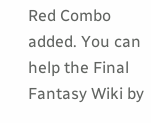Red Combo added. You can help the Final Fantasy Wiki by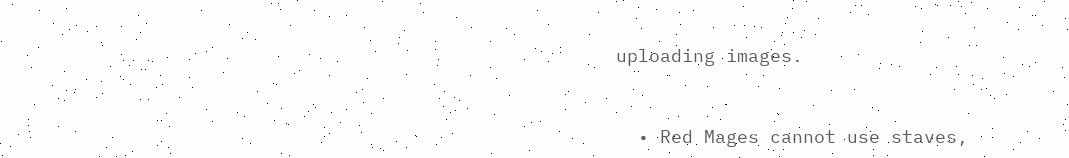uploading images.


  • Red Mages cannot use staves,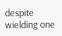despite wielding one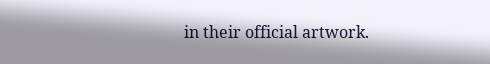in their official artwork.